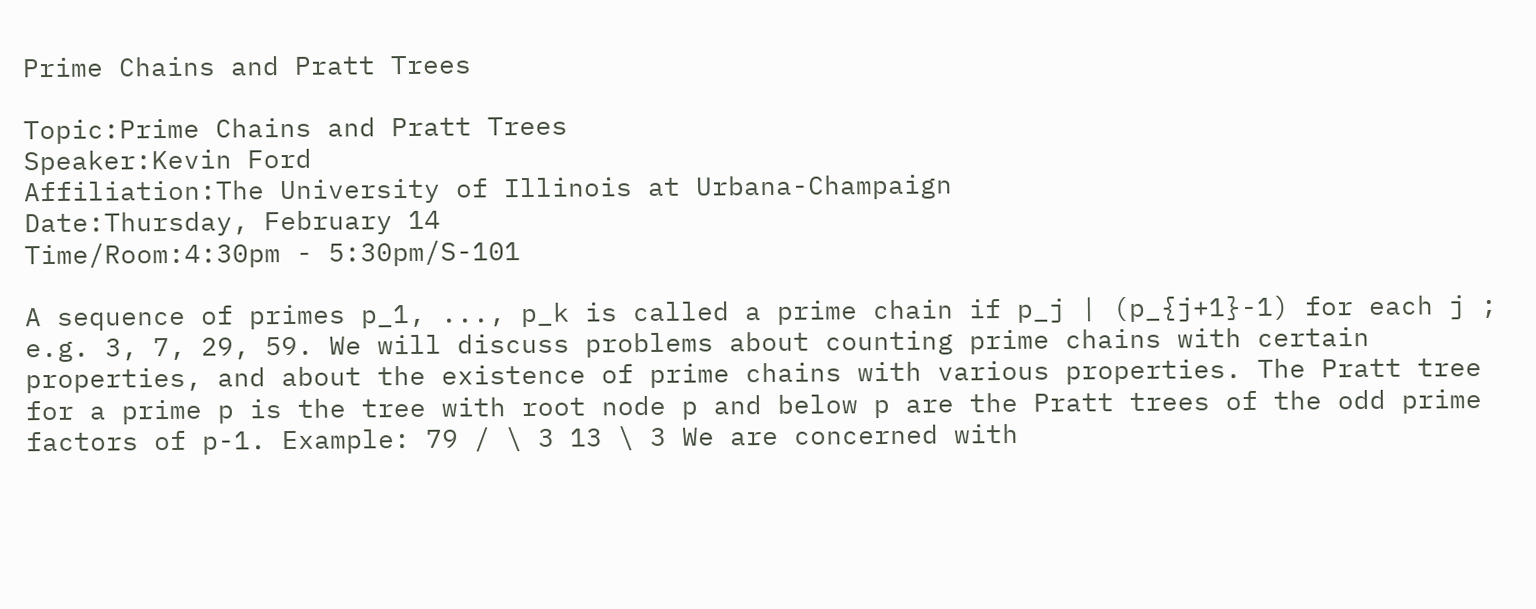Prime Chains and Pratt Trees

Topic:Prime Chains and Pratt Trees
Speaker:Kevin Ford
Affiliation:The University of Illinois at Urbana-Champaign
Date:Thursday, February 14
Time/Room:4:30pm - 5:30pm/S-101

A sequence of primes p_1, ..., p_k is called a prime chain if p_j | (p_{j+1}-1) for each j ; e.g. 3, 7, 29, 59. We will discuss problems about counting prime chains with certain properties, and about the existence of prime chains with various properties. The Pratt tree for a prime p is the tree with root node p and below p are the Pratt trees of the odd prime factors of p-1. Example: 79 / \ 3 13 \ 3 We are concerned with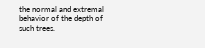the normal and extremal behavior of the depth of such trees.